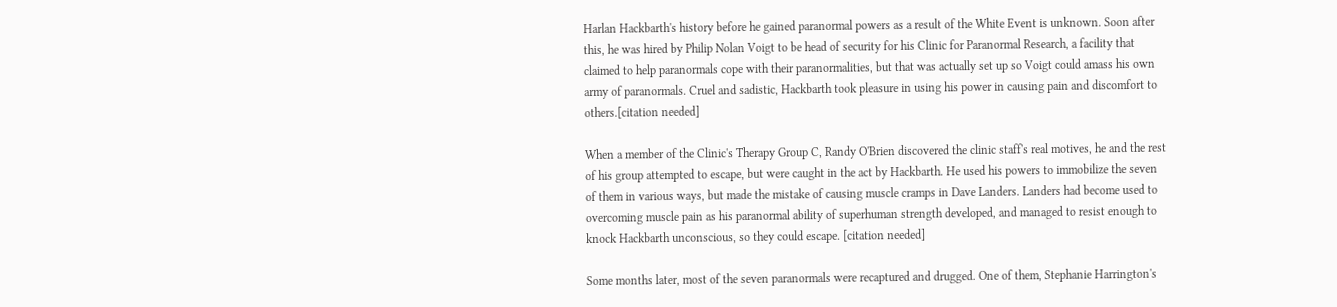Harlan Hackbarth's history before he gained paranormal powers as a result of the White Event is unknown. Soon after this, he was hired by Philip Nolan Voigt to be head of security for his Clinic for Paranormal Research, a facility that claimed to help paranormals cope with their paranormalities, but that was actually set up so Voigt could amass his own army of paranormals. Cruel and sadistic, Hackbarth took pleasure in using his power in causing pain and discomfort to others.[citation needed]

When a member of the Clinic's Therapy Group C, Randy O'Brien discovered the clinic staff's real motives, he and the rest of his group attempted to escape, but were caught in the act by Hackbarth. He used his powers to immobilize the seven of them in various ways, but made the mistake of causing muscle cramps in Dave Landers. Landers had become used to overcoming muscle pain as his paranormal ability of superhuman strength developed, and managed to resist enough to knock Hackbarth unconscious, so they could escape. [citation needed]

Some months later, most of the seven paranormals were recaptured and drugged. One of them, Stephanie Harrington's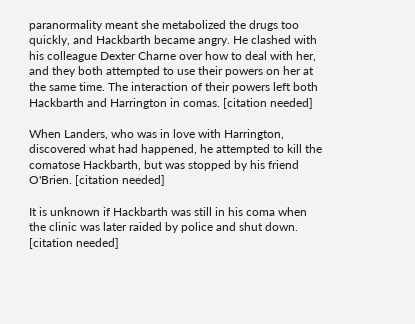paranormality meant she metabolized the drugs too quickly, and Hackbarth became angry. He clashed with his colleague Dexter Charne over how to deal with her, and they both attempted to use their powers on her at the same time. The interaction of their powers left both Hackbarth and Harrington in comas. [citation needed]

When Landers, who was in love with Harrington, discovered what had happened, he attempted to kill the comatose Hackbarth, but was stopped by his friend O'Brien. [citation needed]

It is unknown if Hackbarth was still in his coma when the clinic was later raided by police and shut down. [citation needed]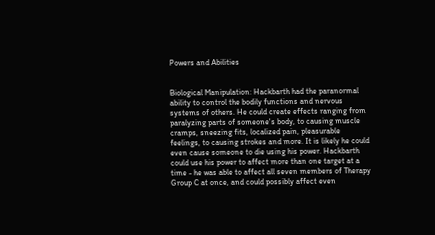Powers and Abilities


Biological Manipulation: Hackbarth had the paranormal ability to control the bodily functions and nervous systems of others. He could create effects ranging from paralyzing parts of someone's body, to causing muscle cramps, sneezing fits, localized pain, pleasurable feelings, to causing strokes and more. It is likely he could even cause someone to die using his power. Hackbarth could use his power to affect more than one target at a time - he was able to affect all seven members of Therapy Group C at once, and could possibly affect even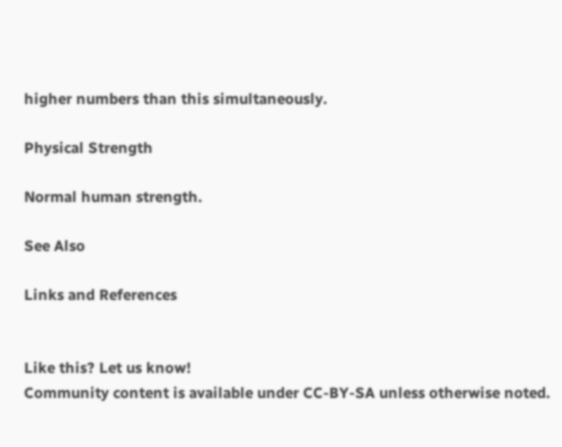higher numbers than this simultaneously.

Physical Strength

Normal human strength.

See Also

Links and References


Like this? Let us know!
Community content is available under CC-BY-SA unless otherwise noted.